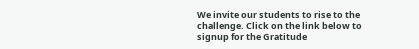We invite our students to rise to the challenge. Click on the link below to signup for the Gratitude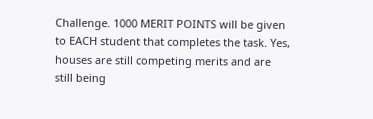Challenge. 1000 MERIT POINTS will be given to EACH student that completes the task. Yes, houses are still competing merits and are still being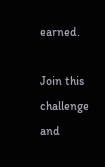earned.

Join this challenge and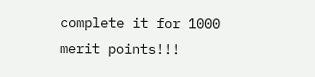complete it for 1000 merit points!!!